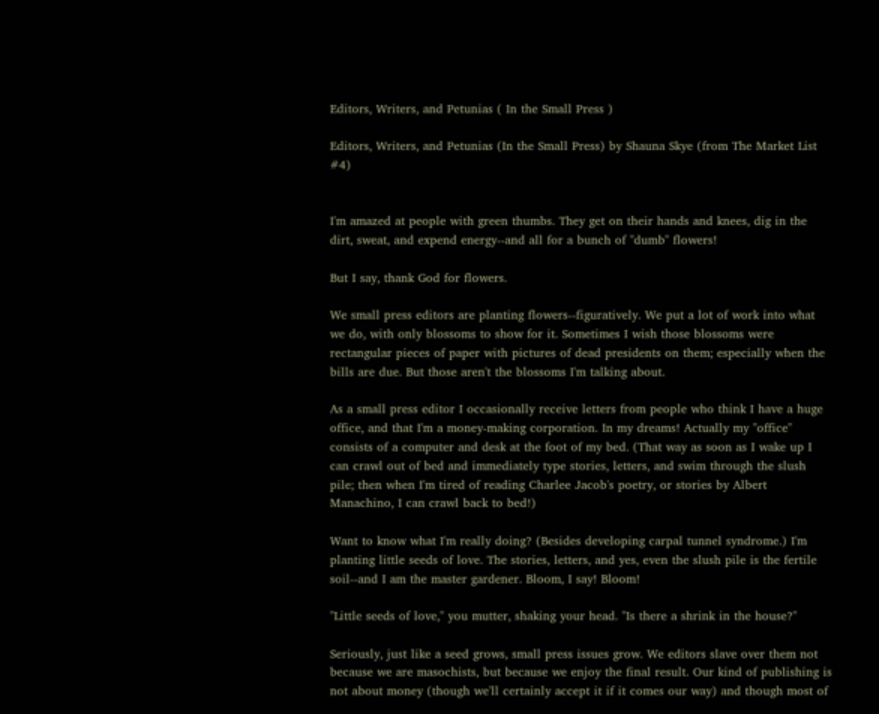Editors, Writers, and Petunias ( In the Small Press )

Editors, Writers, and Petunias (In the Small Press) by Shauna Skye (from The Market List #4)


I'm amazed at people with green thumbs. They get on their hands and knees, dig in the dirt, sweat, and expend energy--and all for a bunch of "dumb" flowers!

But I say, thank God for flowers.

We small press editors are planting flowers--figuratively. We put a lot of work into what we do, with only blossoms to show for it. Sometimes I wish those blossoms were rectangular pieces of paper with pictures of dead presidents on them; especially when the bills are due. But those aren't the blossoms I'm talking about.

As a small press editor I occasionally receive letters from people who think I have a huge office, and that I'm a money-making corporation. In my dreams! Actually my "office" consists of a computer and desk at the foot of my bed. (That way as soon as I wake up I can crawl out of bed and immediately type stories, letters, and swim through the slush pile; then when I'm tired of reading Charlee Jacob's poetry, or stories by Albert Manachino, I can crawl back to bed!)

Want to know what I'm really doing? (Besides developing carpal tunnel syndrome.) I'm planting little seeds of love. The stories, letters, and yes, even the slush pile is the fertile soil--and I am the master gardener. Bloom, I say! Bloom!

"Little seeds of love," you mutter, shaking your head. "Is there a shrink in the house?"

Seriously, just like a seed grows, small press issues grow. We editors slave over them not because we are masochists, but because we enjoy the final result. Our kind of publishing is not about money (though we'll certainly accept it if it comes our way) and though most of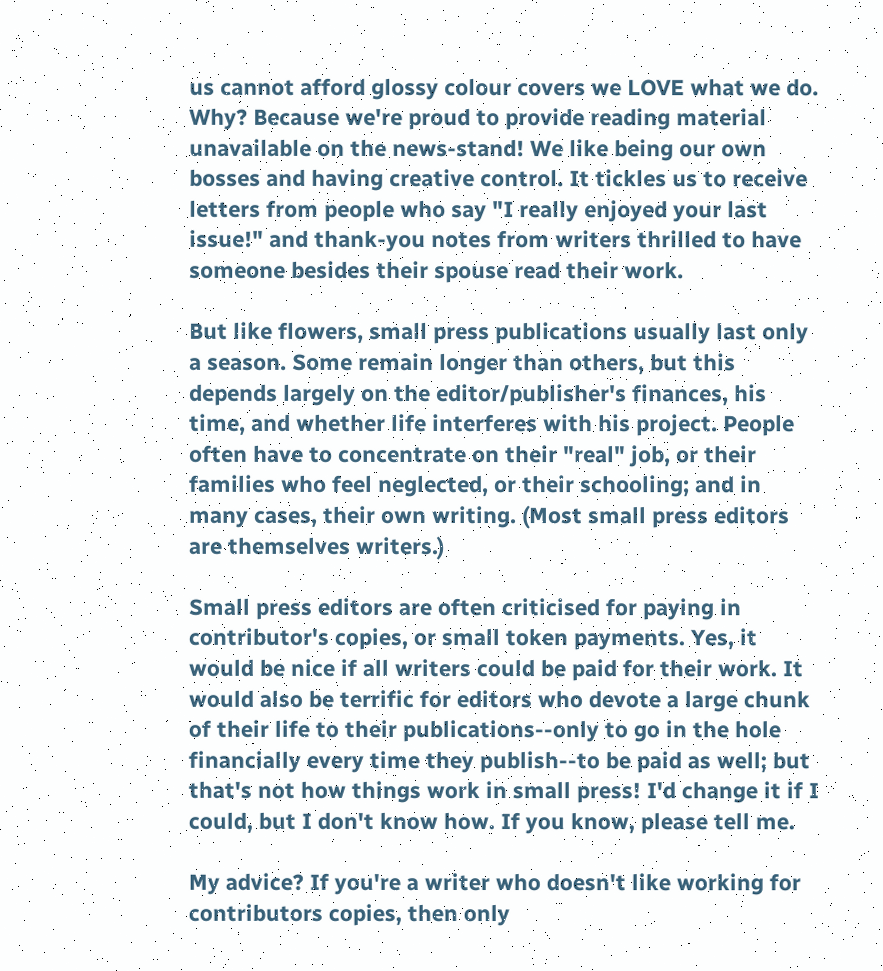us cannot afford glossy colour covers we LOVE what we do. Why? Because we're proud to provide reading material unavailable on the news-stand! We like being our own bosses and having creative control. It tickles us to receive letters from people who say "I really enjoyed your last issue!" and thank-you notes from writers thrilled to have someone besides their spouse read their work.

But like flowers, small press publications usually last only a season. Some remain longer than others, but this depends largely on the editor/publisher's finances, his time, and whether life interferes with his project. People often have to concentrate on their "real" job, or their families who feel neglected, or their schooling; and in many cases, their own writing. (Most small press editors are themselves writers.)

Small press editors are often criticised for paying in contributor's copies, or small token payments. Yes, it would be nice if all writers could be paid for their work. It would also be terrific for editors who devote a large chunk of their life to their publications--only to go in the hole financially every time they publish--to be paid as well; but that's not how things work in small press! I'd change it if I could, but I don't know how. If you know, please tell me.

My advice? If you're a writer who doesn't like working for contributors copies, then only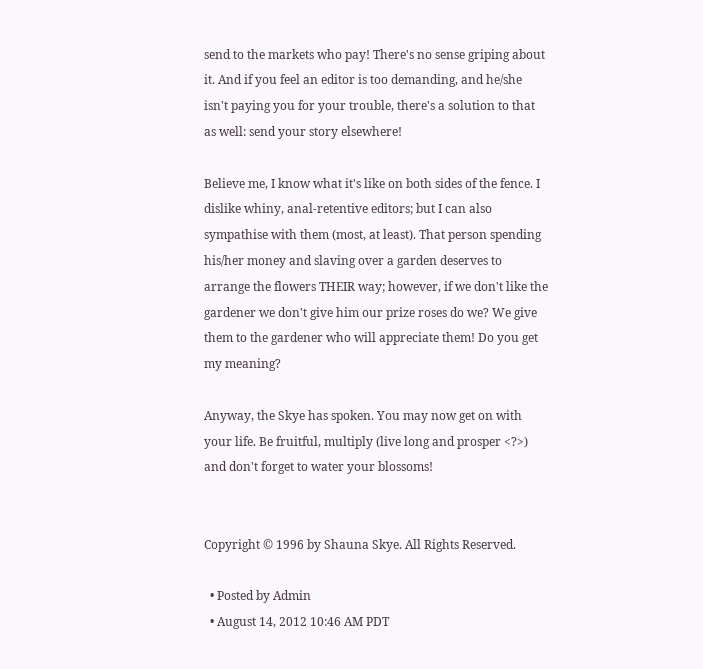send to the markets who pay! There's no sense griping about it. And if you feel an editor is too demanding, and he/she isn't paying you for your trouble, there's a solution to that as well: send your story elsewhere!

Believe me, I know what it's like on both sides of the fence. I dislike whiny, anal-retentive editors; but I can also sympathise with them (most, at least). That person spending his/her money and slaving over a garden deserves to arrange the flowers THEIR way; however, if we don't like the gardener we don't give him our prize roses do we? We give them to the gardener who will appreciate them! Do you get my meaning?

Anyway, the Skye has spoken. You may now get on with your life. Be fruitful, multiply (live long and prosper <?>) and don't forget to water your blossoms!


Copyright © 1996 by Shauna Skye. All Rights Reserved.

  • Posted by Admin
  • August 14, 2012 10:46 AM PDT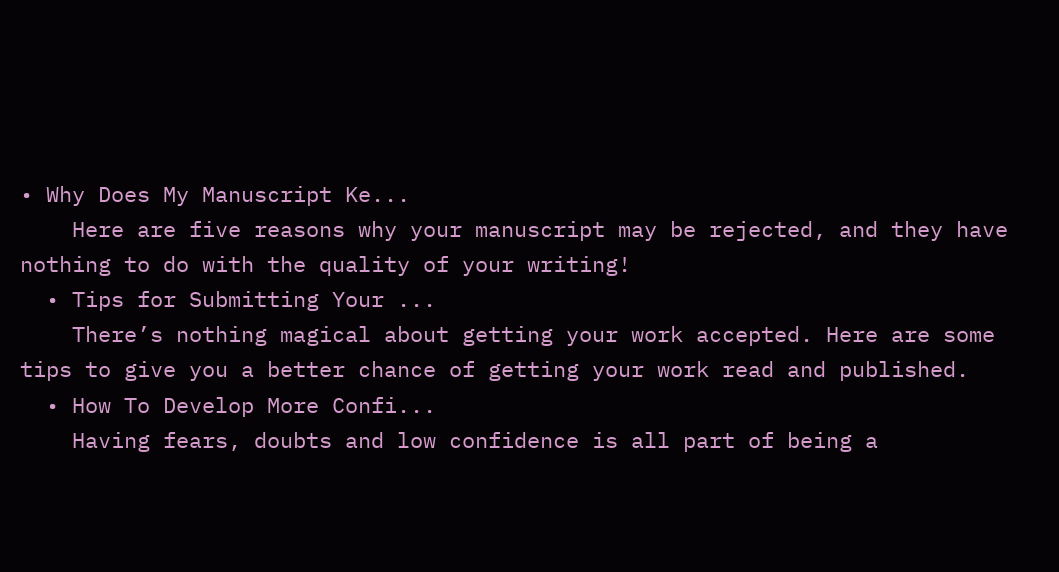• Why Does My Manuscript Ke...
    Here are five reasons why your manuscript may be rejected, and they have nothing to do with the quality of your writing!
  • Tips for Submitting Your ...
    There’s nothing magical about getting your work accepted. Here are some tips to give you a better chance of getting your work read and published.
  • How To Develop More Confi...
    Having fears, doubts and low confidence is all part of being a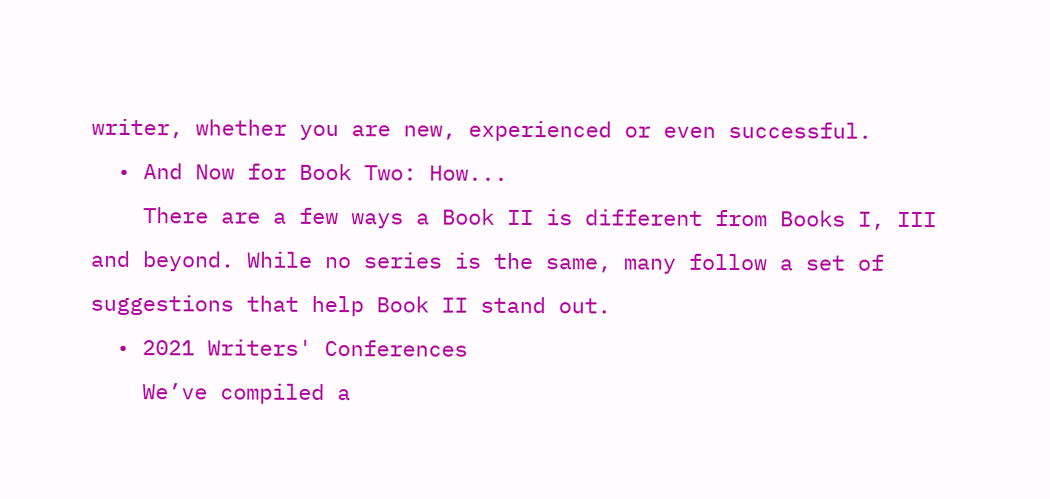writer, whether you are new, experienced or even successful.
  • And Now for Book Two: How...
    There are a few ways a Book II is different from Books I, III and beyond. While no series is the same, many follow a set of suggestions that help Book II stand out.
  • 2021 Writers' Conferences
    We’ve compiled a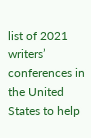list of 2021 writers’ conferences in the United States to help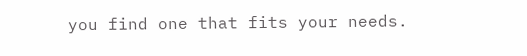you find one that fits your needs.